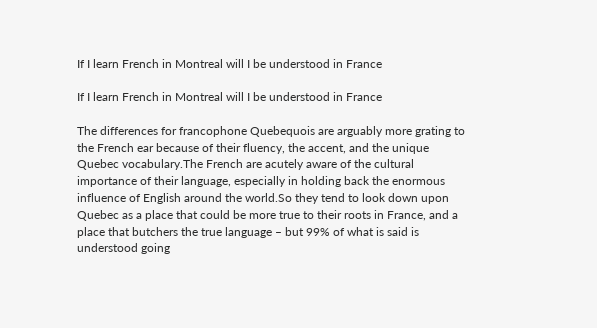If I learn French in Montreal will I be understood in France

If I learn French in Montreal will I be understood in France

The differences for francophone Quebequois are arguably more grating to the French ear because of their fluency, the accent, and the unique Quebec vocabulary.The French are acutely aware of the cultural importance of their language, especially in holding back the enormous influence of English around the world.So they tend to look down upon Quebec as a place that could be more true to their roots in France, and a place that butchers the true language – but 99% of what is said is understood going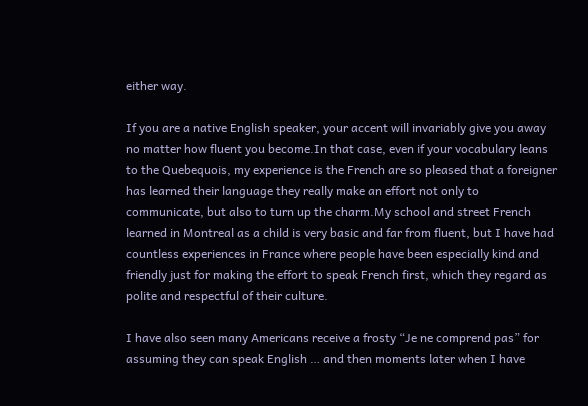either way.

If you are a native English speaker, your accent will invariably give you away no matter how fluent you become.In that case, even if your vocabulary leans to the Quebequois, my experience is the French are so pleased that a foreigner has learned their language they really make an effort not only to communicate, but also to turn up the charm.My school and street French learned in Montreal as a child is very basic and far from fluent, but I have had countless experiences in France where people have been especially kind and friendly just for making the effort to speak French first, which they regard as polite and respectful of their culture.

I have also seen many Americans receive a frosty “Je ne comprend pas” for assuming they can speak English … and then moments later when I have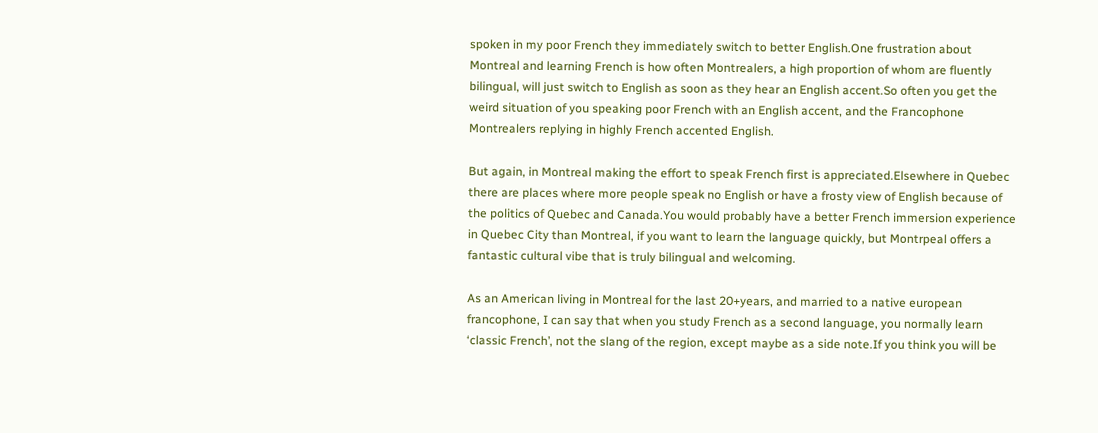spoken in my poor French they immediately switch to better English.One frustration about Montreal and learning French is how often Montrealers, a high proportion of whom are fluently bilingual, will just switch to English as soon as they hear an English accent.So often you get the weird situation of you speaking poor French with an English accent, and the Francophone Montrealers replying in highly French accented English.

But again, in Montreal making the effort to speak French first is appreciated.Elsewhere in Quebec there are places where more people speak no English or have a frosty view of English because of the politics of Quebec and Canada.You would probably have a better French immersion experience in Quebec City than Montreal, if you want to learn the language quickly, but Montrpeal offers a fantastic cultural vibe that is truly bilingual and welcoming.

As an American living in Montreal for the last 20+years, and married to a native european francophone, I can say that when you study French as a second language, you normally learn ‘classic French’, not the slang of the region, except maybe as a side note.If you think you will be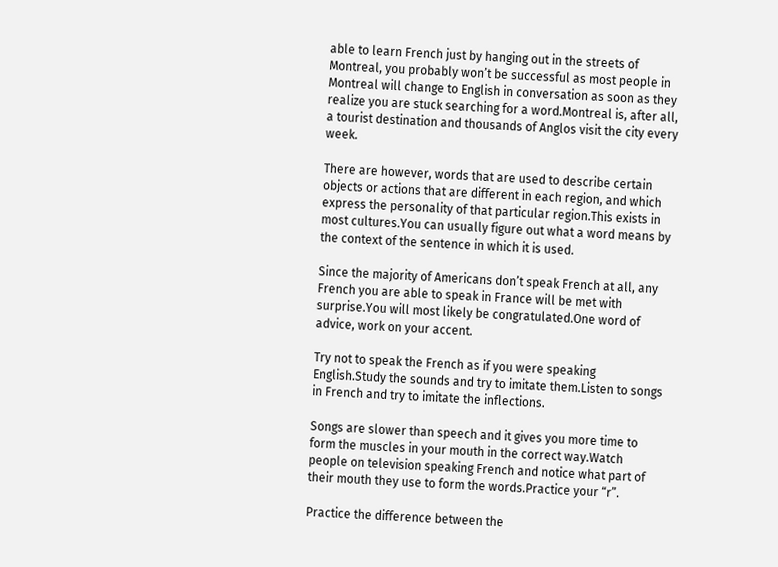able to learn French just by hanging out in the streets of Montreal, you probably won’t be successful as most people in Montreal will change to English in conversation as soon as they realize you are stuck searching for a word.Montreal is, after all, a tourist destination and thousands of Anglos visit the city every week.

There are however, words that are used to describe certain objects or actions that are different in each region, and which express the personality of that particular region.This exists in most cultures.You can usually figure out what a word means by the context of the sentence in which it is used.

Since the majority of Americans don’t speak French at all, any French you are able to speak in France will be met with surprise.You will most likely be congratulated.One word of advice, work on your accent.

Try not to speak the French as if you were speaking English.Study the sounds and try to imitate them.Listen to songs in French and try to imitate the inflections.

Songs are slower than speech and it gives you more time to form the muscles in your mouth in the correct way.Watch people on television speaking French and notice what part of their mouth they use to form the words.Practice your “r”.

Practice the difference between the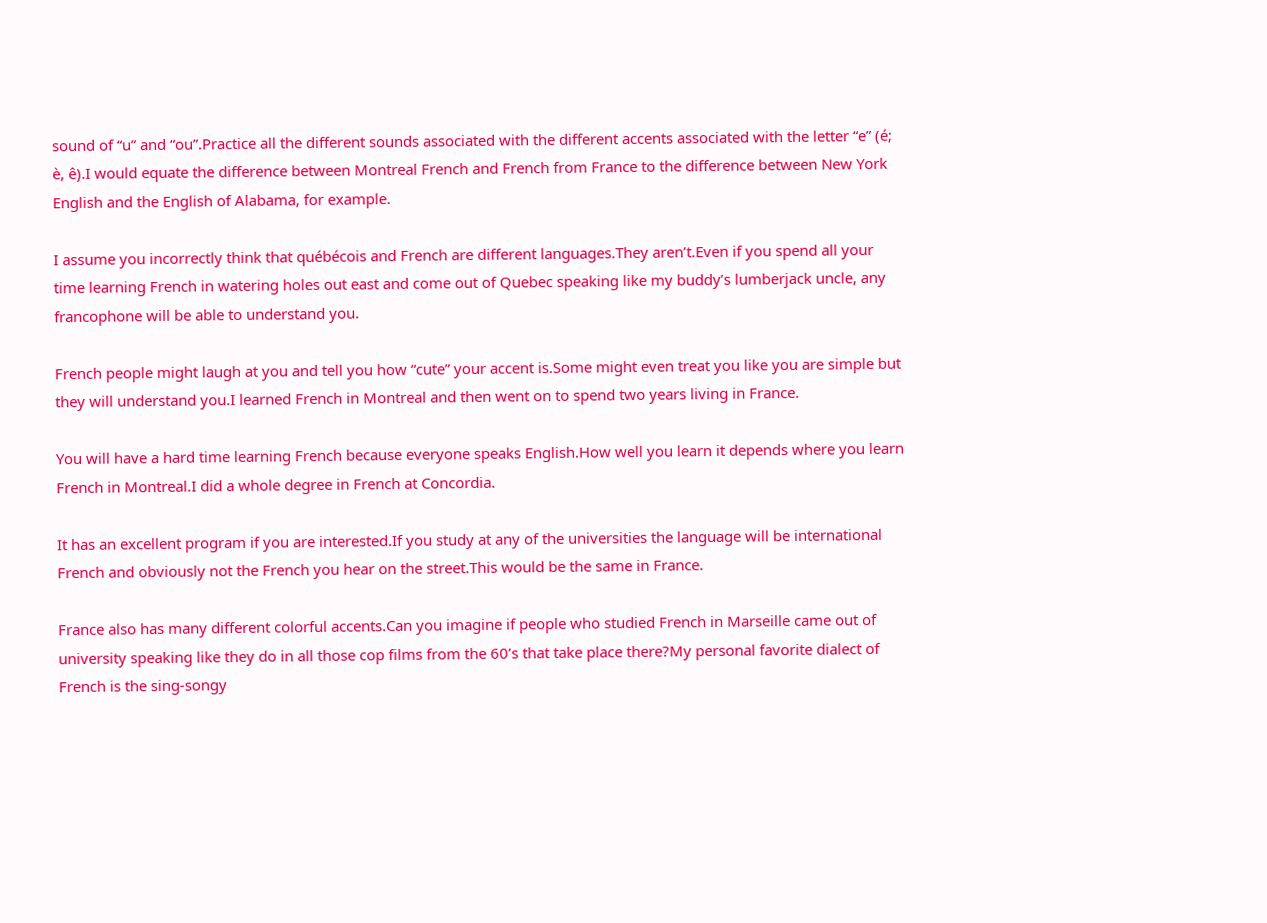sound of “u” and “ou”.Practice all the different sounds associated with the different accents associated with the letter “e” (é; è, ê).I would equate the difference between Montreal French and French from France to the difference between New York English and the English of Alabama, for example.

I assume you incorrectly think that québécois and French are different languages.They aren’t.Even if you spend all your time learning French in watering holes out east and come out of Quebec speaking like my buddy’s lumberjack uncle, any francophone will be able to understand you.

French people might laugh at you and tell you how “cute” your accent is.Some might even treat you like you are simple but they will understand you.I learned French in Montreal and then went on to spend two years living in France.

You will have a hard time learning French because everyone speaks English.How well you learn it depends where you learn French in Montreal.I did a whole degree in French at Concordia.

It has an excellent program if you are interested.If you study at any of the universities the language will be international French and obviously not the French you hear on the street.This would be the same in France.

France also has many different colorful accents.Can you imagine if people who studied French in Marseille came out of university speaking like they do in all those cop films from the 60’s that take place there?My personal favorite dialect of French is the sing-songy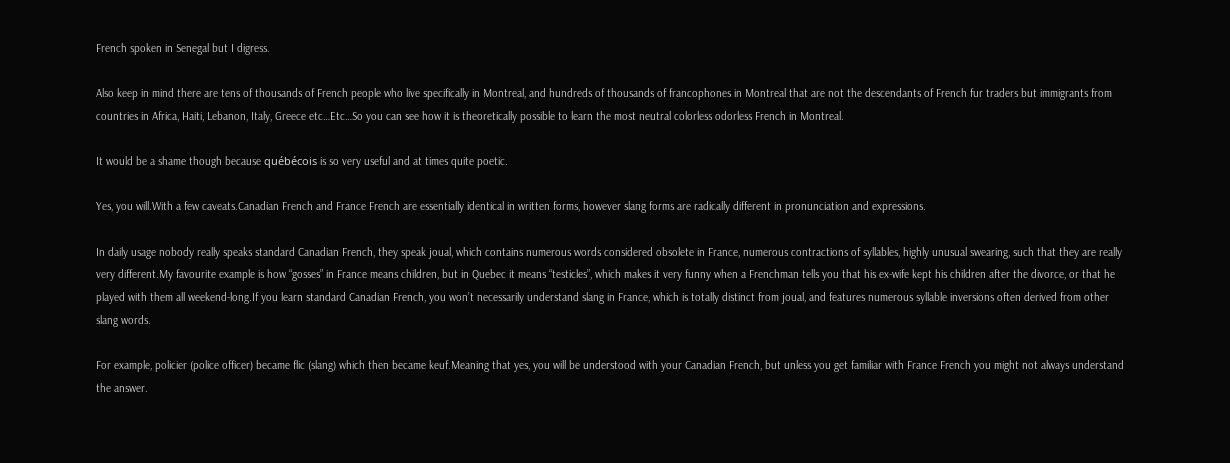French spoken in Senegal but I digress.

Also keep in mind there are tens of thousands of French people who live specifically in Montreal, and hundreds of thousands of francophones in Montreal that are not the descendants of French fur traders but immigrants from countries in Africa, Haiti, Lebanon, Italy, Greece etc…Etc…So you can see how it is theoretically possible to learn the most neutral colorless odorless French in Montreal.

It would be a shame though because québécois is so very useful and at times quite poetic.

Yes, you will.With a few caveats.Canadian French and France French are essentially identical in written forms, however slang forms are radically different in pronunciation and expressions.

In daily usage nobody really speaks standard Canadian French, they speak joual, which contains numerous words considered obsolete in France, numerous contractions of syllables, highly unusual swearing, such that they are really very different.My favourite example is how “gosses” in France means children, but in Quebec it means “testicles”, which makes it very funny when a Frenchman tells you that his ex-wife kept his children after the divorce, or that he played with them all weekend-long.If you learn standard Canadian French, you won’t necessarily understand slang in France, which is totally distinct from joual, and features numerous syllable inversions often derived from other slang words.

For example, policier (police officer) became flic (slang) which then became keuf.Meaning that yes, you will be understood with your Canadian French, but unless you get familiar with France French you might not always understand the answer.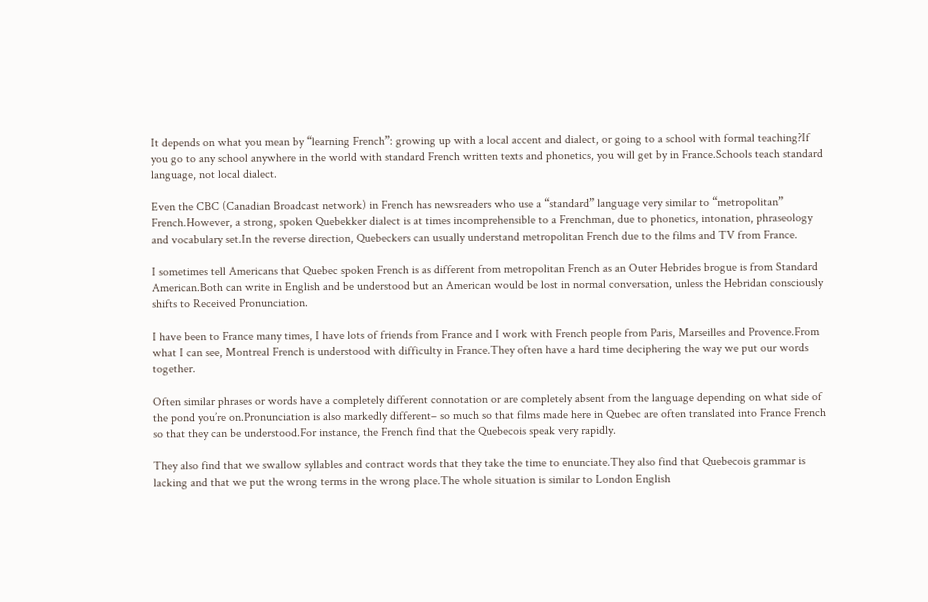It depends on what you mean by “learning French”: growing up with a local accent and dialect, or going to a school with formal teaching?If you go to any school anywhere in the world with standard French written texts and phonetics, you will get by in France.Schools teach standard language, not local dialect.

Even the CBC (Canadian Broadcast network) in French has newsreaders who use a “standard” language very similar to “metropolitan” French.However, a strong, spoken Quebekker dialect is at times incomprehensible to a Frenchman, due to phonetics, intonation, phraseology and vocabulary set.In the reverse direction, Quebeckers can usually understand metropolitan French due to the films and TV from France.

I sometimes tell Americans that Quebec spoken French is as different from metropolitan French as an Outer Hebrides brogue is from Standard American.Both can write in English and be understood but an American would be lost in normal conversation, unless the Hebridan consciously shifts to Received Pronunciation.

I have been to France many times, I have lots of friends from France and I work with French people from Paris, Marseilles and Provence.From what I can see, Montreal French is understood with difficulty in France.They often have a hard time deciphering the way we put our words together.

Often similar phrases or words have a completely different connotation or are completely absent from the language depending on what side of the pond you’re on.Pronunciation is also markedly different– so much so that films made here in Quebec are often translated into France French so that they can be understood.For instance, the French find that the Quebecois speak very rapidly.

They also find that we swallow syllables and contract words that they take the time to enunciate.They also find that Quebecois grammar is lacking and that we put the wrong terms in the wrong place.The whole situation is similar to London English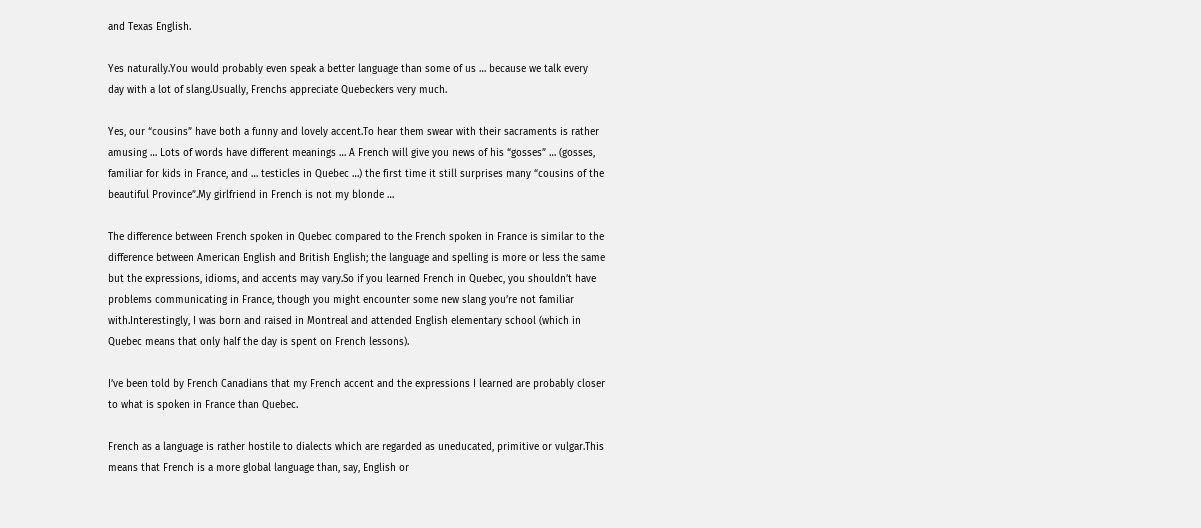and Texas English.

Yes naturally.You would probably even speak a better language than some of us … because we talk every day with a lot of slang.Usually, Frenchs appreciate Quebeckers very much.

Yes, our “cousins” have both a funny and lovely accent.To hear them swear with their sacraments is rather amusing … Lots of words have different meanings … A French will give you news of his “gosses” … (gosses, familiar for kids in France, and … testicles in Quebec …) the first time it still surprises many “cousins of the beautiful Province”.My girlfriend in French is not my blonde …

The difference between French spoken in Quebec compared to the French spoken in France is similar to the difference between American English and British English; the language and spelling is more or less the same but the expressions, idioms, and accents may vary.So if you learned French in Quebec, you shouldn’t have problems communicating in France, though you might encounter some new slang you’re not familiar with.Interestingly, I was born and raised in Montreal and attended English elementary school (which in Quebec means that only half the day is spent on French lessons).

I’ve been told by French Canadians that my French accent and the expressions I learned are probably closer to what is spoken in France than Quebec.

French as a language is rather hostile to dialects which are regarded as uneducated, primitive or vulgar.This means that French is a more global language than, say, English or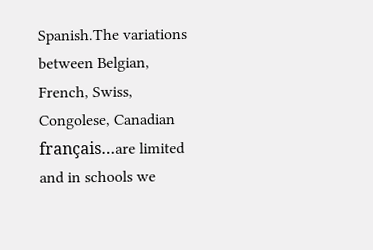Spanish.The variations between Belgian, French, Swiss, Congolese, Canadian français…are limited and in schools we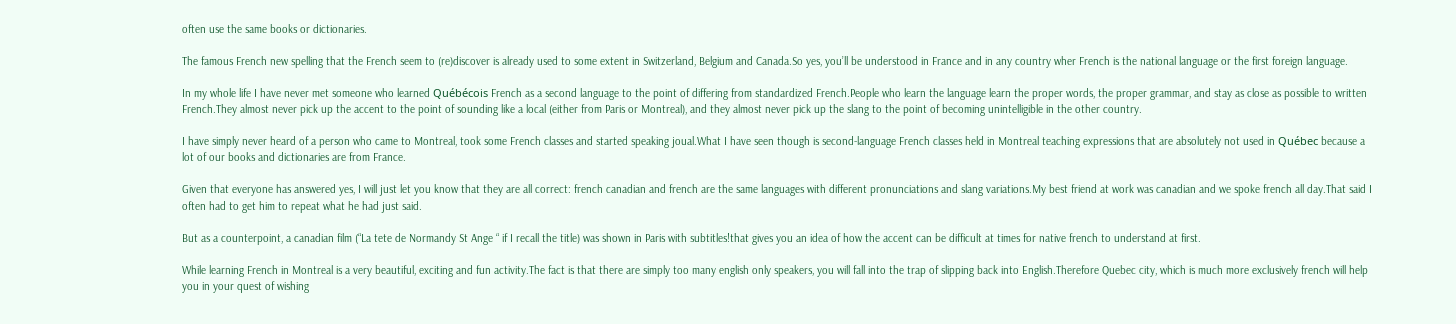often use the same books or dictionaries.

The famous French new spelling that the French seem to (re)discover is already used to some extent in Switzerland, Belgium and Canada.So yes, you’ll be understood in France and in any country wher French is the national language or the first foreign language.

In my whole life I have never met someone who learned Québécois French as a second language to the point of differing from standardized French.People who learn the language learn the proper words, the proper grammar, and stay as close as possible to written French.They almost never pick up the accent to the point of sounding like a local (either from Paris or Montreal), and they almost never pick up the slang to the point of becoming unintelligible in the other country.

I have simply never heard of a person who came to Montreal, took some French classes and started speaking joual.What I have seen though is second-language French classes held in Montreal teaching expressions that are absolutely not used in Québec because a lot of our books and dictionaries are from France.

Given that everyone has answered yes, I will just let you know that they are all correct: french canadian and french are the same languages with different pronunciations and slang variations.My best friend at work was canadian and we spoke french all day.That said I often had to get him to repeat what he had just said.

But as a counterpoint, a canadian film (“La tete de Normandy St Ange “ if I recall the title) was shown in Paris with subtitles!that gives you an idea of how the accent can be difficult at times for native french to understand at first.

While learning French in Montreal is a very beautiful, exciting and fun activity.The fact is that there are simply too many english only speakers, you will fall into the trap of slipping back into English.Therefore Quebec city, which is much more exclusively french will help you in your quest of wishing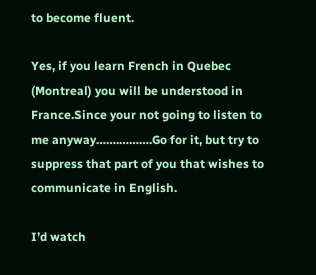to become fluent.

Yes, if you learn French in Quebec (Montreal) you will be understood in France.Since your not going to listen to me anyway…….……….Go for it, but try to suppress that part of you that wishes to communicate in English.

I’d watch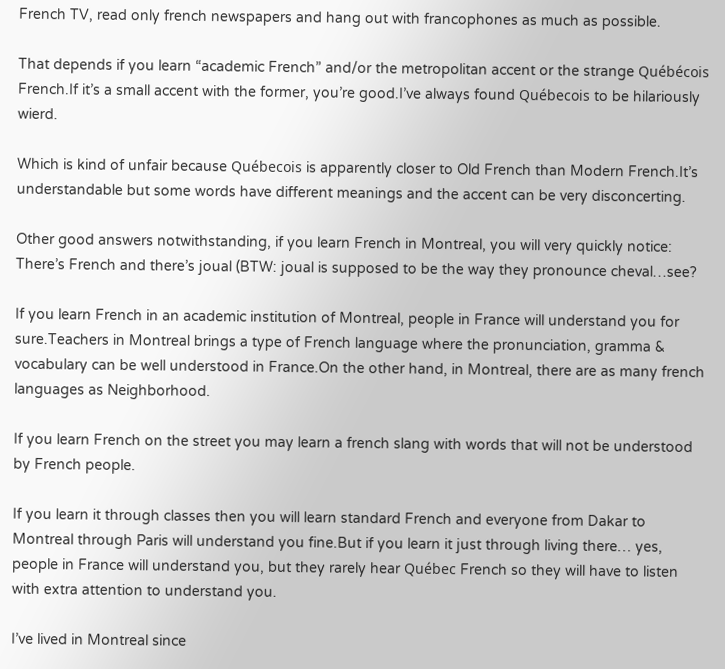French TV, read only french newspapers and hang out with francophones as much as possible.

That depends if you learn “academic French” and/or the metropolitan accent or the strange Québécois French.If it’s a small accent with the former, you’re good.I’ve always found Québecois to be hilariously wierd.

Which is kind of unfair because Québecois is apparently closer to Old French than Modern French.It’s understandable but some words have different meanings and the accent can be very disconcerting.

Other good answers notwithstanding, if you learn French in Montreal, you will very quickly notice: There’s French and there’s joual (BTW: joual is supposed to be the way they pronounce cheval…see?

If you learn French in an academic institution of Montreal, people in France will understand you for sure.Teachers in Montreal brings a type of French language where the pronunciation, gramma & vocabulary can be well understood in France.On the other hand, in Montreal, there are as many french languages as Neighborhood.

If you learn French on the street you may learn a french slang with words that will not be understood by French people.

If you learn it through classes then you will learn standard French and everyone from Dakar to Montreal through Paris will understand you fine.But if you learn it just through living there… yes, people in France will understand you, but they rarely hear Québec French so they will have to listen with extra attention to understand you.

I’ve lived in Montreal since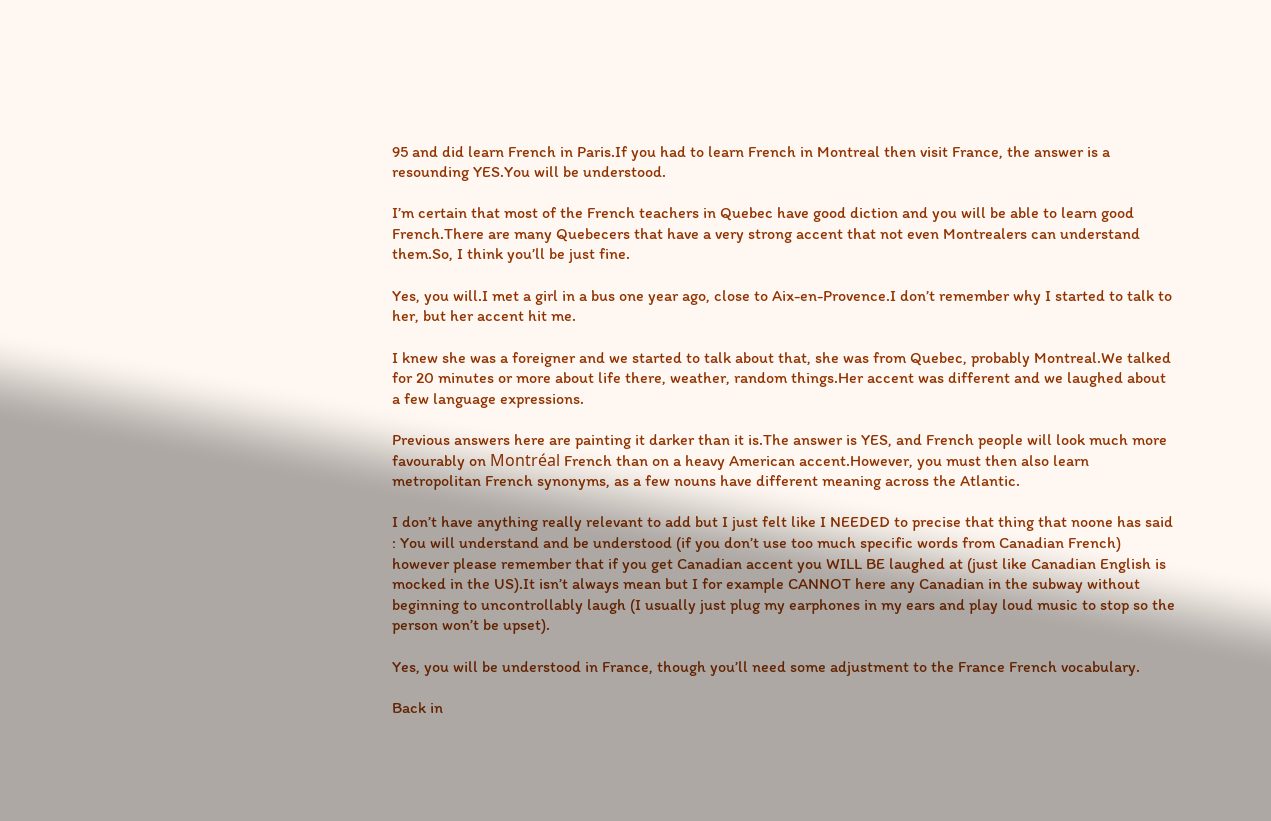95 and did learn French in Paris.If you had to learn French in Montreal then visit France, the answer is a resounding YES.You will be understood.

I’m certain that most of the French teachers in Quebec have good diction and you will be able to learn good French.There are many Quebecers that have a very strong accent that not even Montrealers can understand them.So, I think you’ll be just fine.

Yes, you will.I met a girl in a bus one year ago, close to Aix-en-Provence.I don’t remember why I started to talk to her, but her accent hit me.

I knew she was a foreigner and we started to talk about that, she was from Quebec, probably Montreal.We talked for 20 minutes or more about life there, weather, random things.Her accent was different and we laughed about a few language expressions.

Previous answers here are painting it darker than it is.The answer is YES, and French people will look much more favourably on Montréal French than on a heavy American accent.However, you must then also learn metropolitan French synonyms, as a few nouns have different meaning across the Atlantic.

I don’t have anything really relevant to add but I just felt like I NEEDED to precise that thing that noone has said : You will understand and be understood (if you don’t use too much specific words from Canadian French) however please remember that if you get Canadian accent you WILL BE laughed at (just like Canadian English is mocked in the US).It isn’t always mean but I for example CANNOT here any Canadian in the subway without beginning to uncontrollably laugh (I usually just plug my earphones in my ears and play loud music to stop so the person won’t be upset).

Yes, you will be understood in France, though you’ll need some adjustment to the France French vocabulary.

Back in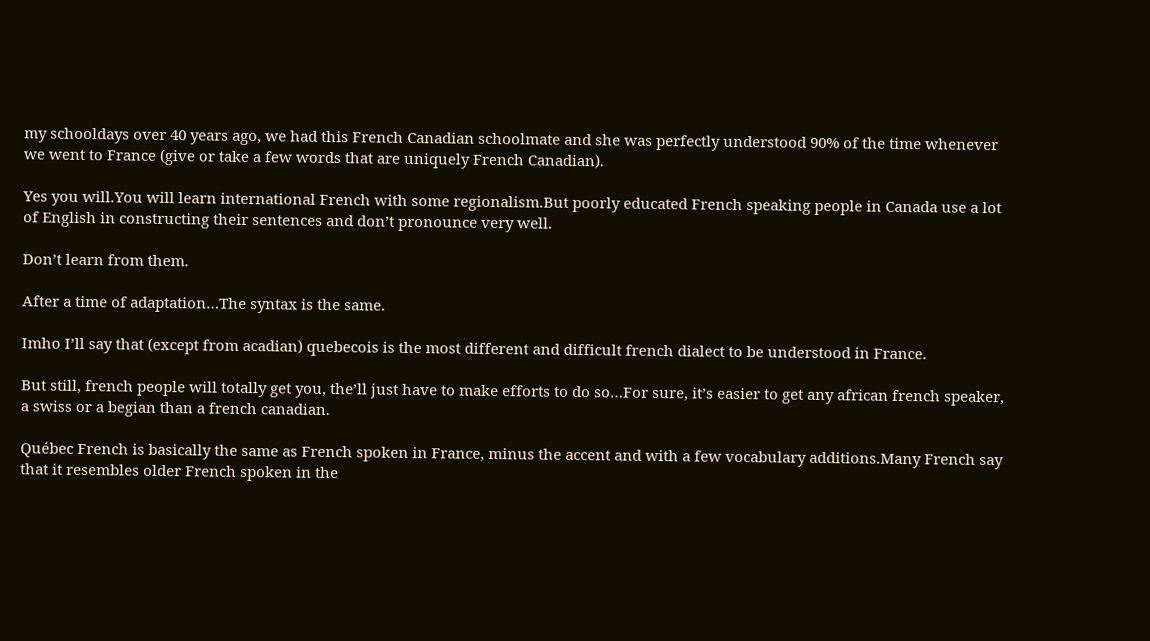my schooldays over 40 years ago, we had this French Canadian schoolmate and she was perfectly understood 90% of the time whenever we went to France (give or take a few words that are uniquely French Canadian).

Yes you will.You will learn international French with some regionalism.But poorly educated French speaking people in Canada use a lot of English in constructing their sentences and don’t pronounce very well.

Don’t learn from them.

After a time of adaptation…The syntax is the same.

Imho I’ll say that (except from acadian) quebecois is the most different and difficult french dialect to be understood in France.

But still, french people will totally get you, the’ll just have to make efforts to do so…For sure, it’s easier to get any african french speaker, a swiss or a begian than a french canadian.

Québec French is basically the same as French spoken in France, minus the accent and with a few vocabulary additions.Many French say that it resembles older French spoken in the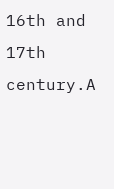16th and 17th century.A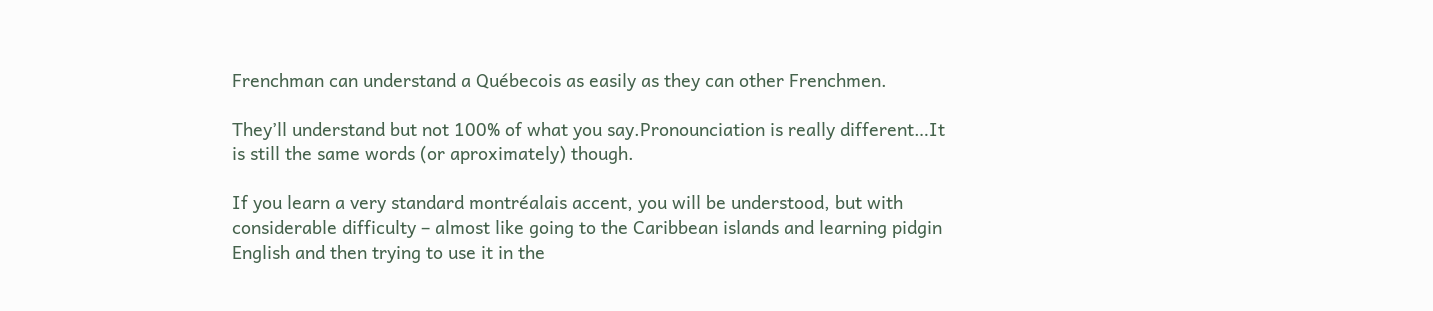Frenchman can understand a Québecois as easily as they can other Frenchmen.

They’ll understand but not 100% of what you say.Pronounciation is really different…It is still the same words (or aproximately) though.

If you learn a very standard montréalais accent, you will be understood, but with considerable difficulty – almost like going to the Caribbean islands and learning pidgin English and then trying to use it in the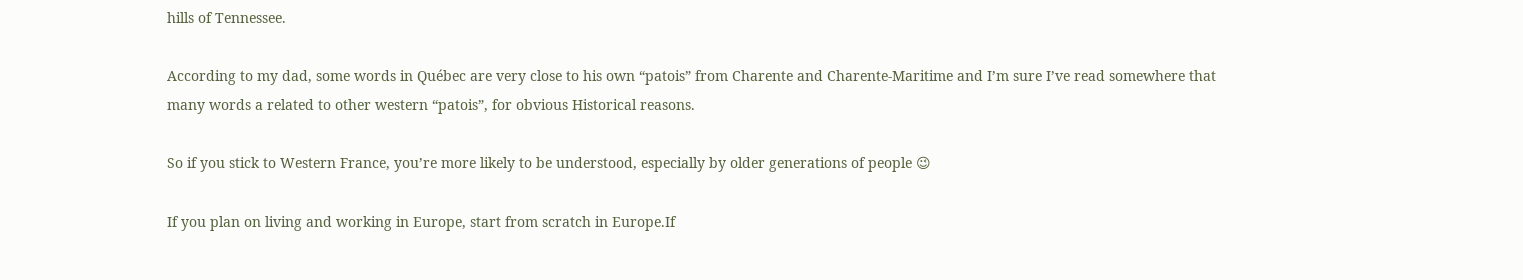hills of Tennessee.

According to my dad, some words in Québec are very close to his own “patois” from Charente and Charente-Maritime and I’m sure I’ve read somewhere that many words a related to other western “patois”, for obvious Historical reasons.

So if you stick to Western France, you’re more likely to be understood, especially by older generations of people 😉

If you plan on living and working in Europe, start from scratch in Europe.If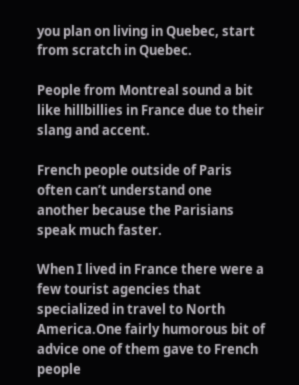you plan on living in Quebec, start from scratch in Quebec.

People from Montreal sound a bit like hillbillies in France due to their slang and accent.

French people outside of Paris often can’t understand one another because the Parisians speak much faster.

When I lived in France there were a few tourist agencies that specialized in travel to North America.One fairly humorous bit of advice one of them gave to French people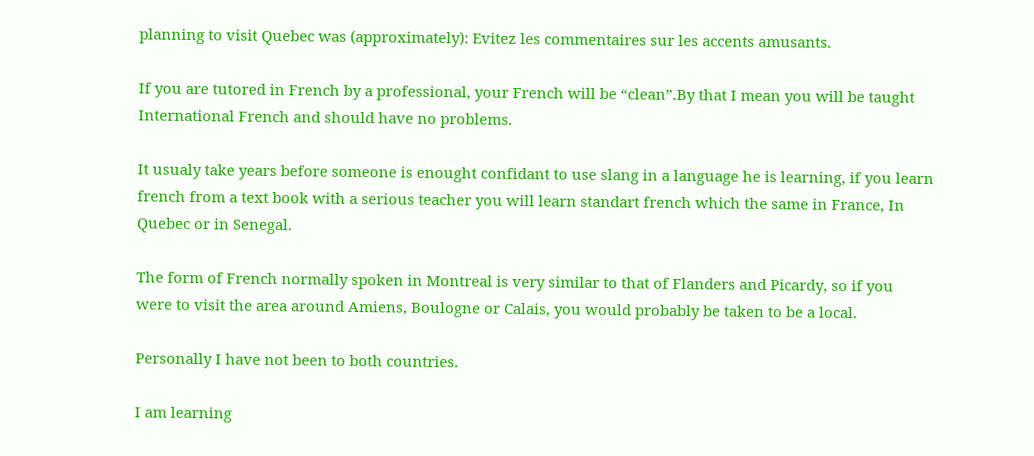planning to visit Quebec was (approximately): Evitez les commentaires sur les accents amusants.

If you are tutored in French by a professional, your French will be “clean”.By that I mean you will be taught International French and should have no problems.

It usualy take years before someone is enought confidant to use slang in a language he is learning, if you learn french from a text book with a serious teacher you will learn standart french which the same in France, In Quebec or in Senegal.

The form of French normally spoken in Montreal is very similar to that of Flanders and Picardy, so if you were to visit the area around Amiens, Boulogne or Calais, you would probably be taken to be a local.

Personally I have not been to both countries.

I am learning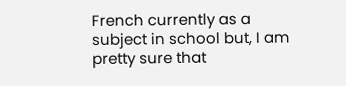French currently as a subject in school but, I am pretty sure that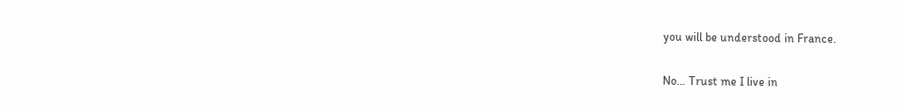you will be understood in France.

No… Trust me I live in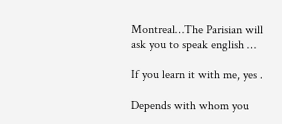Montreal…The Parisian will ask you to speak english …

If you learn it with me, yes .

Depends with whom you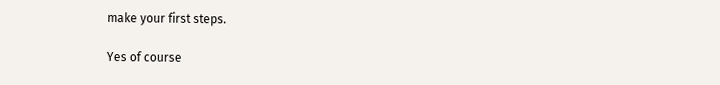make your first steps.

Yes of course